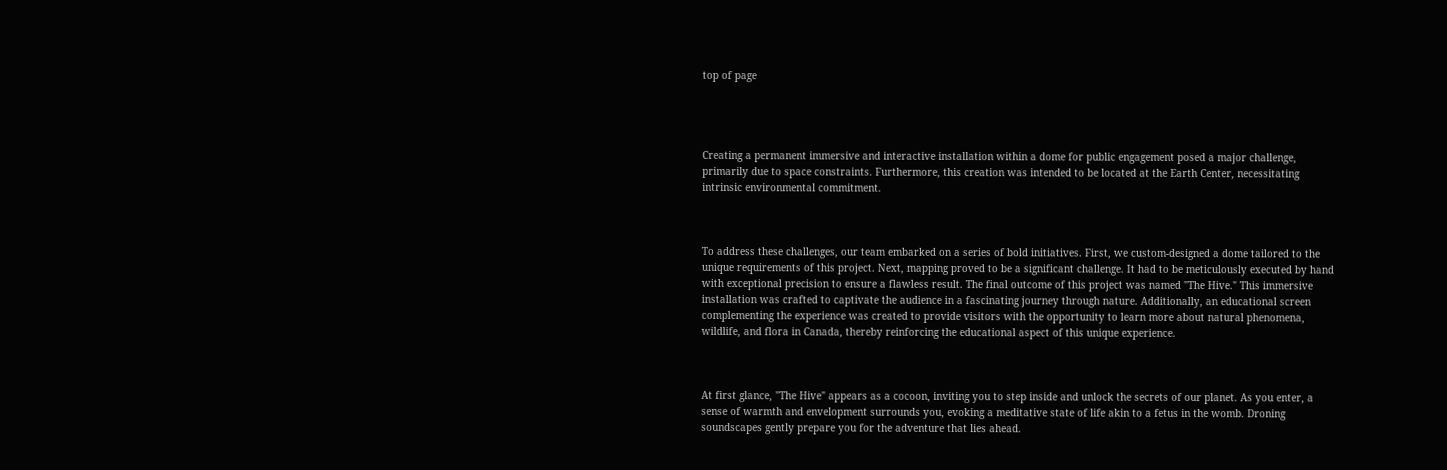top of page




Creating a permanent immersive and interactive installation within a dome for public engagement posed a major challenge, primarily due to space constraints. Furthermore, this creation was intended to be located at the Earth Center, necessitating intrinsic environmental commitment.



To address these challenges, our team embarked on a series of bold initiatives. First, we custom-designed a dome tailored to the unique requirements of this project. Next, mapping proved to be a significant challenge. It had to be meticulously executed by hand with exceptional precision to ensure a flawless result. The final outcome of this project was named "The Hive." This immersive installation was crafted to captivate the audience in a fascinating journey through nature. Additionally, an educational screen complementing the experience was created to provide visitors with the opportunity to learn more about natural phenomena, wildlife, and flora in Canada, thereby reinforcing the educational aspect of this unique experience.



At first glance, "The Hive" appears as a cocoon, inviting you to step inside and unlock the secrets of our planet. As you enter, a sense of warmth and envelopment surrounds you, evoking a meditative state of life akin to a fetus in the womb. Droning soundscapes gently prepare you for the adventure that lies ahead.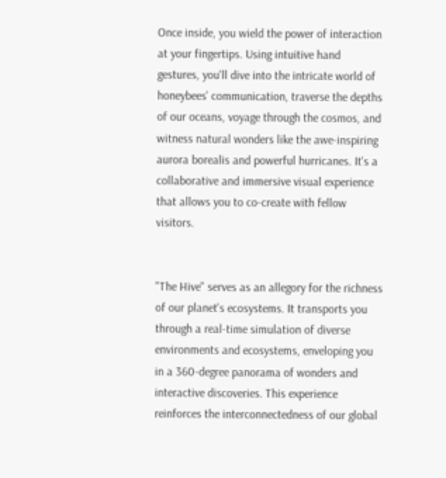Once inside, you wield the power of interaction at your fingertips. Using intuitive hand gestures, you'll dive into the intricate world of honeybees' communication, traverse the depths of our oceans, voyage through the cosmos, and witness natural wonders like the awe-inspiring aurora borealis and powerful hurricanes. It's a collaborative and immersive visual experience that allows you to co-create with fellow visitors.


"The Hive" serves as an allegory for the richness of our planet's ecosystems. It transports you through a real-time simulation of diverse environments and ecosystems, enveloping you in a 360-degree panorama of wonders and interactive discoveries. This experience reinforces the interconnectedness of our global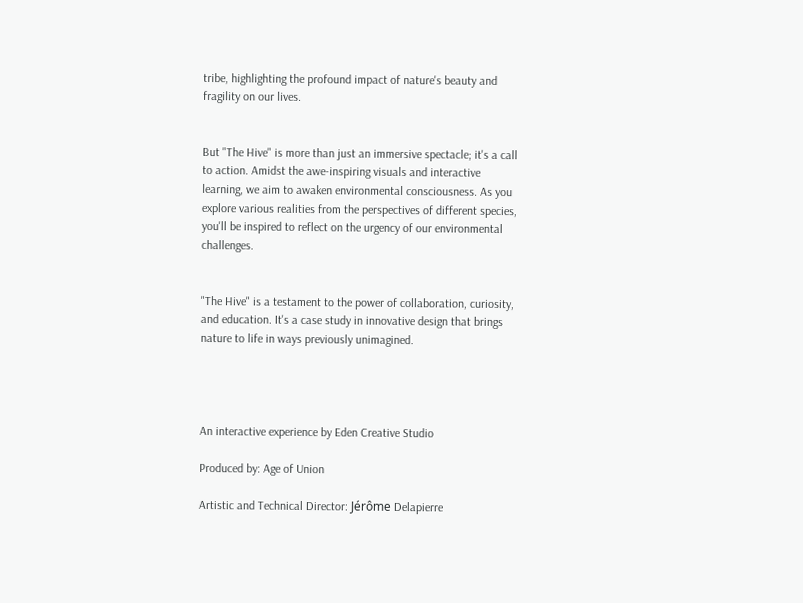tribe, highlighting the profound impact of nature's beauty and fragility on our lives.


But "The Hive" is more than just an immersive spectacle; it's a call to action. Amidst the awe-inspiring visuals and interactive learning, we aim to awaken environmental consciousness. As you explore various realities from the perspectives of different species, you'll be inspired to reflect on the urgency of our environmental challenges.


"The Hive" is a testament to the power of collaboration, curiosity, and education. It's a case study in innovative design that brings nature to life in ways previously unimagined.




An interactive experience by Eden Creative Studio

Produced by: Age of Union

Artistic and Technical Director: Jérôme Delapierre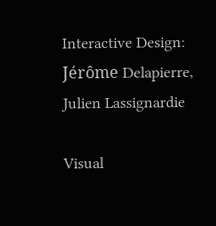Interactive Design: Jérôme Delapierre, Julien Lassignardie

Visual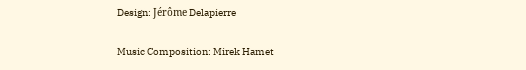Design: Jérôme Delapierre

Music Composition: Mirek Hamet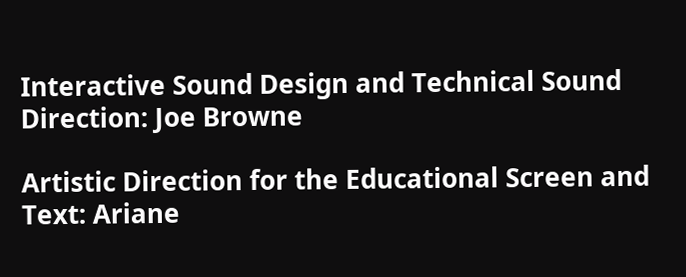Interactive Sound Design and Technical Sound Direction: Joe Browne

Artistic Direction for the Educational Screen and Text: Ariane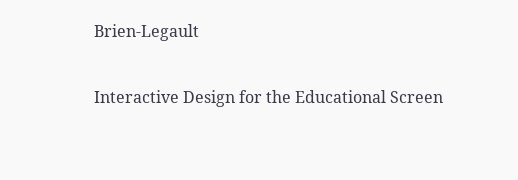Brien-Legault

Interactive Design for the Educational Screen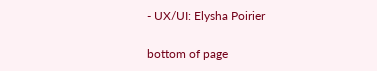- UX/UI: Elysha Poirier

bottom of page